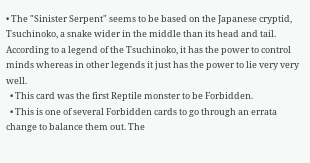• The "Sinister Serpent" seems to be based on the Japanese cryptid, Tsuchinoko, a snake wider in the middle than its head and tail. According to a legend of the Tsuchinoko, it has the power to control minds whereas in other legends it just has the power to lie very very well.
  • This card was the first Reptile monster to be Forbidden.
  • This is one of several Forbidden cards to go through an errata change to balance them out. The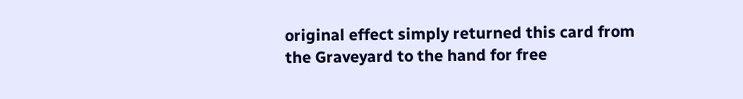original effect simply returned this card from the Graveyard to the hand for free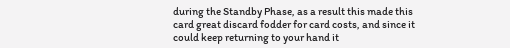during the Standby Phase, as a result this made this card great discard fodder for card costs, and since it could keep returning to your hand it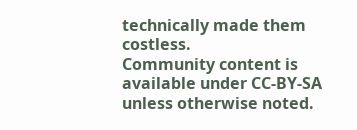technically made them costless.
Community content is available under CC-BY-SA unless otherwise noted.